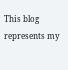This blog represents my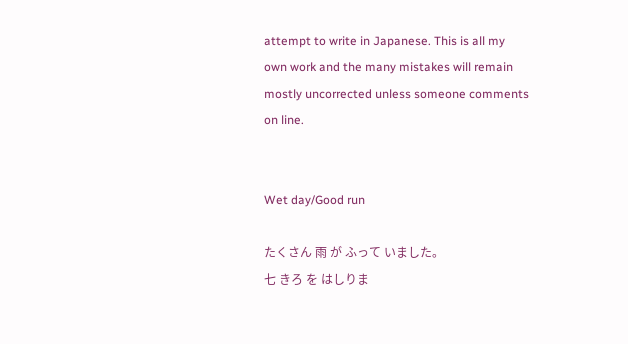attempt to write in Japanese. This is all my own work and the many mistakes will remain mostly uncorrected unless someone comments on line.


Wet day/Good run

たくさん 雨 が ふって いました。
七 きろ を はしりま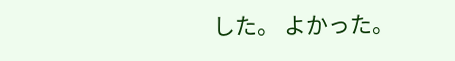した。 よかった。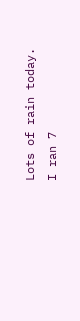Lots of rain today.
I ran 7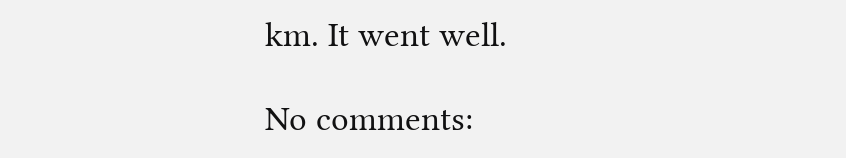km. It went well.

No comments: